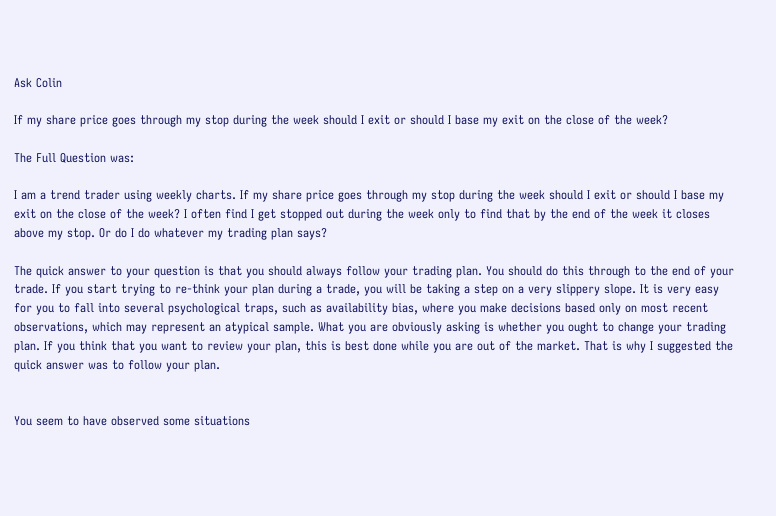Ask Colin

If my share price goes through my stop during the week should I exit or should I base my exit on the close of the week?

The Full Question was:

I am a trend trader using weekly charts. If my share price goes through my stop during the week should I exit or should I base my exit on the close of the week? I often find I get stopped out during the week only to find that by the end of the week it closes above my stop. Or do I do whatever my trading plan says?

The quick answer to your question is that you should always follow your trading plan. You should do this through to the end of your trade. If you start trying to re-think your plan during a trade, you will be taking a step on a very slippery slope. It is very easy for you to fall into several psychological traps, such as availability bias, where you make decisions based only on most recent observations, which may represent an atypical sample. What you are obviously asking is whether you ought to change your trading plan. If you think that you want to review your plan, this is best done while you are out of the market. That is why I suggested the quick answer was to follow your plan.


You seem to have observed some situations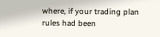where, if your trading plan rules had been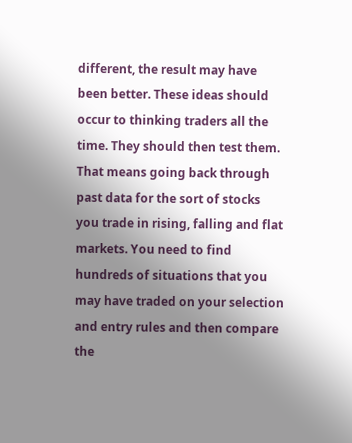different, the result may have been better. These ideas should occur to thinking traders all the time. They should then test them. That means going back through past data for the sort of stocks you trade in rising, falling and flat markets. You need to find hundreds of situations that you may have traded on your selection and entry rules and then compare the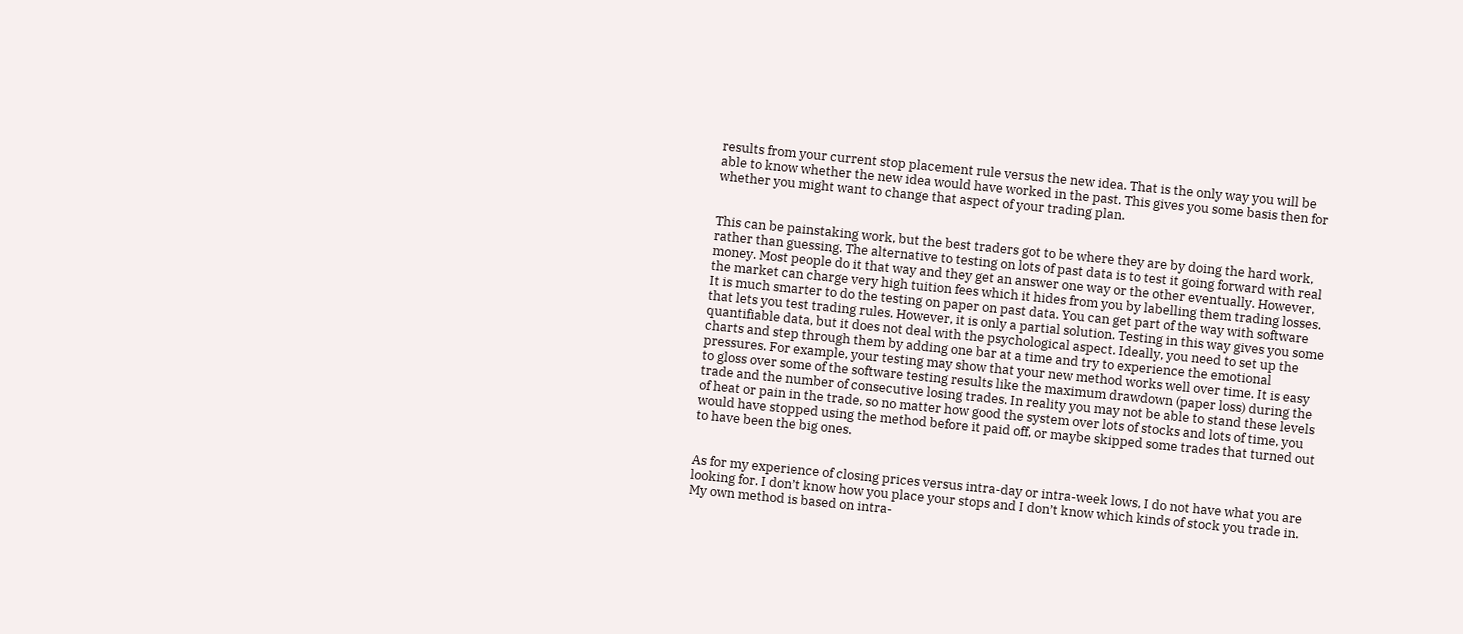results from your current stop placement rule versus the new idea. That is the only way you will be able to know whether the new idea would have worked in the past. This gives you some basis then for whether you might want to change that aspect of your trading plan.


This can be painstaking work, but the best traders got to be where they are by doing the hard work, rather than guessing. The alternative to testing on lots of past data is to test it going forward with real money. Most people do it that way and they get an answer one way or the other eventually. However, the market can charge very high tuition fees which it hides from you by labelling them trading losses. It is much smarter to do the testing on paper on past data. You can get part of the way with software that lets you test trading rules. However, it is only a partial solution. Testing in this way gives you some quantifiable data, but it does not deal with the psychological aspect. Ideally, you need to set up the charts and step through them by adding one bar at a time and try to experience the emotional pressures. For example, your testing may show that your new method works well over time. It is easy to gloss over some of the software testing results like the maximum drawdown (paper loss) during the trade and the number of consecutive losing trades. In reality you may not be able to stand these levels of heat or pain in the trade, so no matter how good the system over lots of stocks and lots of time, you would have stopped using the method before it paid off, or maybe skipped some trades that turned out to have been the big ones.


As for my experience of closing prices versus intra-day or intra-week lows, I do not have what you are looking for. I don’t know how you place your stops and I don’t know which kinds of stock you trade in. My own method is based on intra-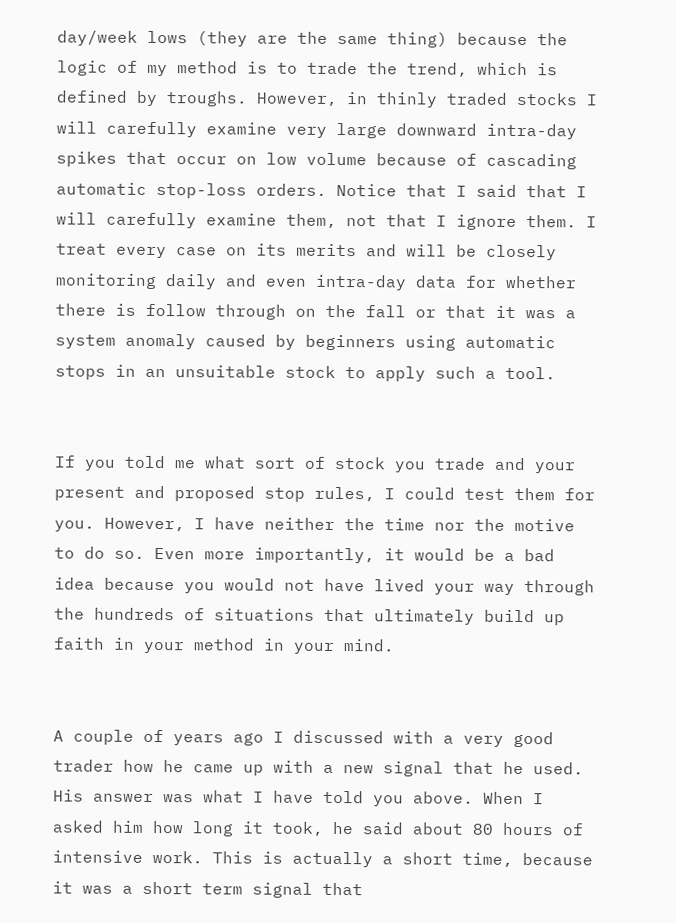day/week lows (they are the same thing) because the logic of my method is to trade the trend, which is defined by troughs. However, in thinly traded stocks I will carefully examine very large downward intra-day spikes that occur on low volume because of cascading automatic stop-loss orders. Notice that I said that I will carefully examine them, not that I ignore them. I treat every case on its merits and will be closely monitoring daily and even intra-day data for whether there is follow through on the fall or that it was a system anomaly caused by beginners using automatic stops in an unsuitable stock to apply such a tool.


If you told me what sort of stock you trade and your present and proposed stop rules, I could test them for you. However, I have neither the time nor the motive to do so. Even more importantly, it would be a bad idea because you would not have lived your way through the hundreds of situations that ultimately build up faith in your method in your mind.


A couple of years ago I discussed with a very good trader how he came up with a new signal that he used. His answer was what I have told you above. When I asked him how long it took, he said about 80 hours of intensive work. This is actually a short time, because it was a short term signal that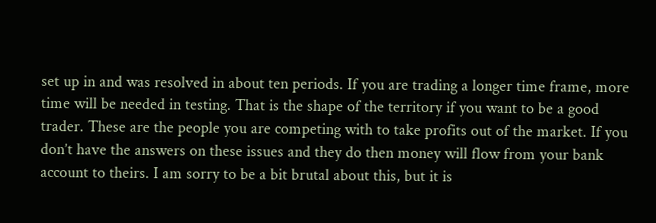set up in and was resolved in about ten periods. If you are trading a longer time frame, more time will be needed in testing. That is the shape of the territory if you want to be a good trader. These are the people you are competing with to take profits out of the market. If you don’t have the answers on these issues and they do then money will flow from your bank account to theirs. I am sorry to be a bit brutal about this, but it is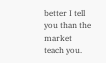better I tell you than the market teach you.